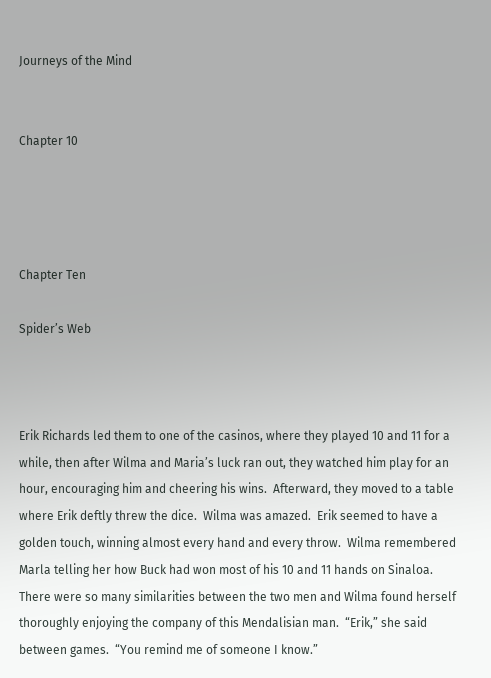Journeys of the Mind


Chapter 10




Chapter Ten

Spider’s Web



Erik Richards led them to one of the casinos, where they played 10 and 11 for a while, then after Wilma and Maria’s luck ran out, they watched him play for an hour, encouraging him and cheering his wins.  Afterward, they moved to a table where Erik deftly threw the dice.  Wilma was amazed.  Erik seemed to have a golden touch, winning almost every hand and every throw.  Wilma remembered Marla telling her how Buck had won most of his 10 and 11 hands on Sinaloa.  There were so many similarities between the two men and Wilma found herself thoroughly enjoying the company of this Mendalisian man.  “Erik,” she said between games.  “You remind me of someone I know.”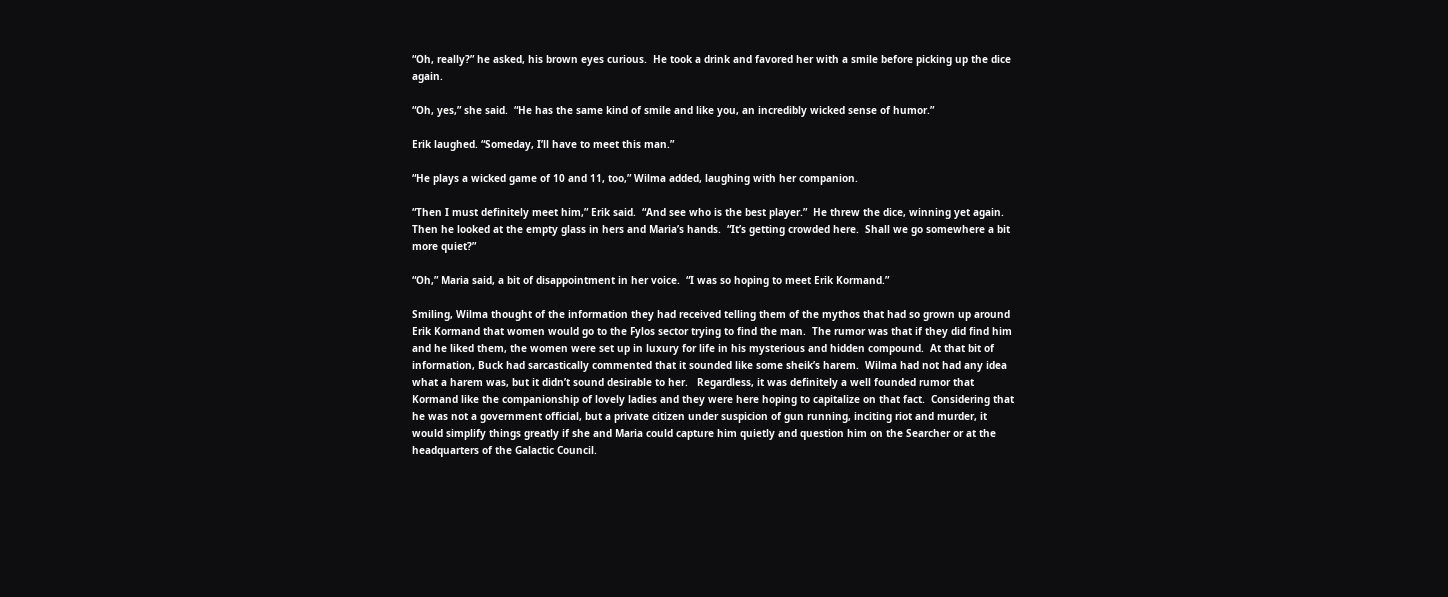“Oh, really?” he asked, his brown eyes curious.  He took a drink and favored her with a smile before picking up the dice again.

“Oh, yes,” she said.  “He has the same kind of smile and like you, an incredibly wicked sense of humor.”

Erik laughed. “Someday, I’ll have to meet this man.”

“He plays a wicked game of 10 and 11, too,” Wilma added, laughing with her companion.

“Then I must definitely meet him,” Erik said.  “And see who is the best player.”  He threw the dice, winning yet again.  Then he looked at the empty glass in hers and Maria’s hands.  “It’s getting crowded here.  Shall we go somewhere a bit more quiet?”

“Oh,” Maria said, a bit of disappointment in her voice.  “I was so hoping to meet Erik Kormand.”

Smiling, Wilma thought of the information they had received telling them of the mythos that had so grown up around Erik Kormand that women would go to the Fylos sector trying to find the man.  The rumor was that if they did find him and he liked them, the women were set up in luxury for life in his mysterious and hidden compound.  At that bit of information, Buck had sarcastically commented that it sounded like some sheik’s harem.  Wilma had not had any idea what a harem was, but it didn’t sound desirable to her.   Regardless, it was definitely a well founded rumor that Kormand like the companionship of lovely ladies and they were here hoping to capitalize on that fact.  Considering that he was not a government official, but a private citizen under suspicion of gun running, inciting riot and murder, it would simplify things greatly if she and Maria could capture him quietly and question him on the Searcher or at the headquarters of the Galactic Council.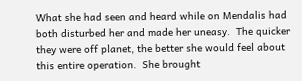What she had seen and heard while on Mendalis had both disturbed her and made her uneasy.  The quicker they were off planet, the better she would feel about this entire operation.  She brought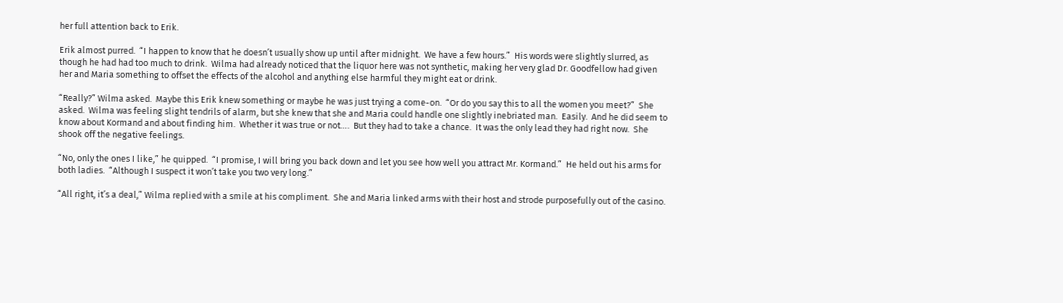her full attention back to Erik.

Erik almost purred.  “I happen to know that he doesn’t usually show up until after midnight.  We have a few hours.”  His words were slightly slurred, as though he had had too much to drink.  Wilma had already noticed that the liquor here was not synthetic, making her very glad Dr. Goodfellow had given her and Maria something to offset the effects of the alcohol and anything else harmful they might eat or drink.

“Really?” Wilma asked.  Maybe this Erik knew something or maybe he was just trying a come-on.  “Or do you say this to all the women you meet?”  She asked.  Wilma was feeling slight tendrils of alarm, but she knew that she and Maria could handle one slightly inebriated man.  Easily.  And he did seem to know about Kormand and about finding him.  Whether it was true or not….  But they had to take a chance.  It was the only lead they had right now.  She shook off the negative feelings.

“No, only the ones I like,” he quipped.  “I promise, I will bring you back down and let you see how well you attract Mr. Kormand.”  He held out his arms for both ladies.  “Although I suspect it won’t take you two very long.”

“All right, it’s a deal,” Wilma replied with a smile at his compliment.  She and Maria linked arms with their host and strode purposefully out of the casino.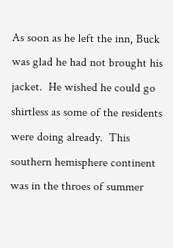As soon as he left the inn, Buck was glad he had not brought his jacket.  He wished he could go shirtless as some of the residents were doing already.  This southern hemisphere continent was in the throes of summer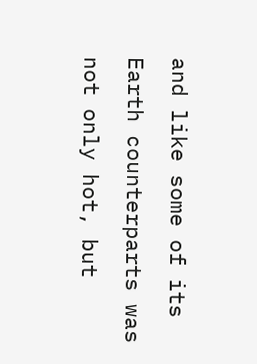and like some of its Earth counterparts was not only hot, but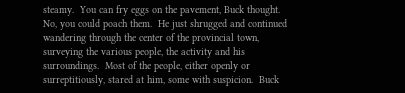steamy.  You can fry eggs on the pavement, Buck thought.  No, you could poach them.  He just shrugged and continued wandering through the center of the provincial town, surveying the various people, the activity and his surroundings.  Most of the people, either openly or surreptitiously, stared at him, some with suspicion.  Buck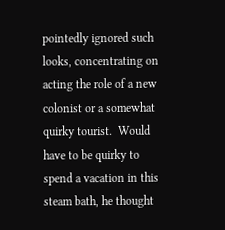pointedly ignored such looks, concentrating on acting the role of a new colonist or a somewhat quirky tourist.  Would have to be quirky to spend a vacation in this steam bath, he thought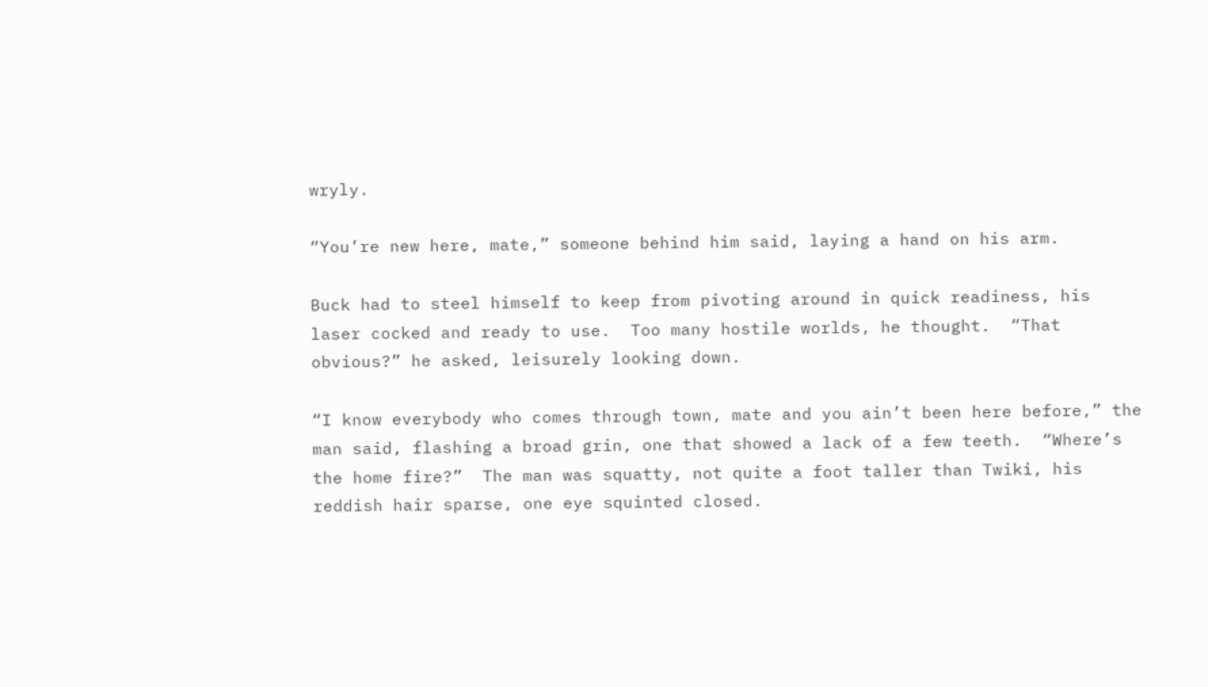wryly.

“You’re new here, mate,” someone behind him said, laying a hand on his arm.

Buck had to steel himself to keep from pivoting around in quick readiness, his laser cocked and ready to use.  Too many hostile worlds, he thought.  “That obvious?” he asked, leisurely looking down.

“I know everybody who comes through town, mate and you ain’t been here before,” the man said, flashing a broad grin, one that showed a lack of a few teeth.  “Where’s the home fire?”  The man was squatty, not quite a foot taller than Twiki, his reddish hair sparse, one eye squinted closed.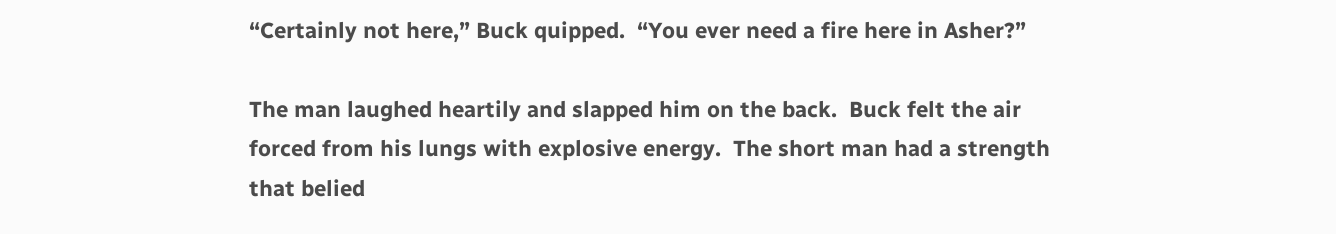“Certainly not here,” Buck quipped.  “You ever need a fire here in Asher?”

The man laughed heartily and slapped him on the back.  Buck felt the air forced from his lungs with explosive energy.  The short man had a strength that belied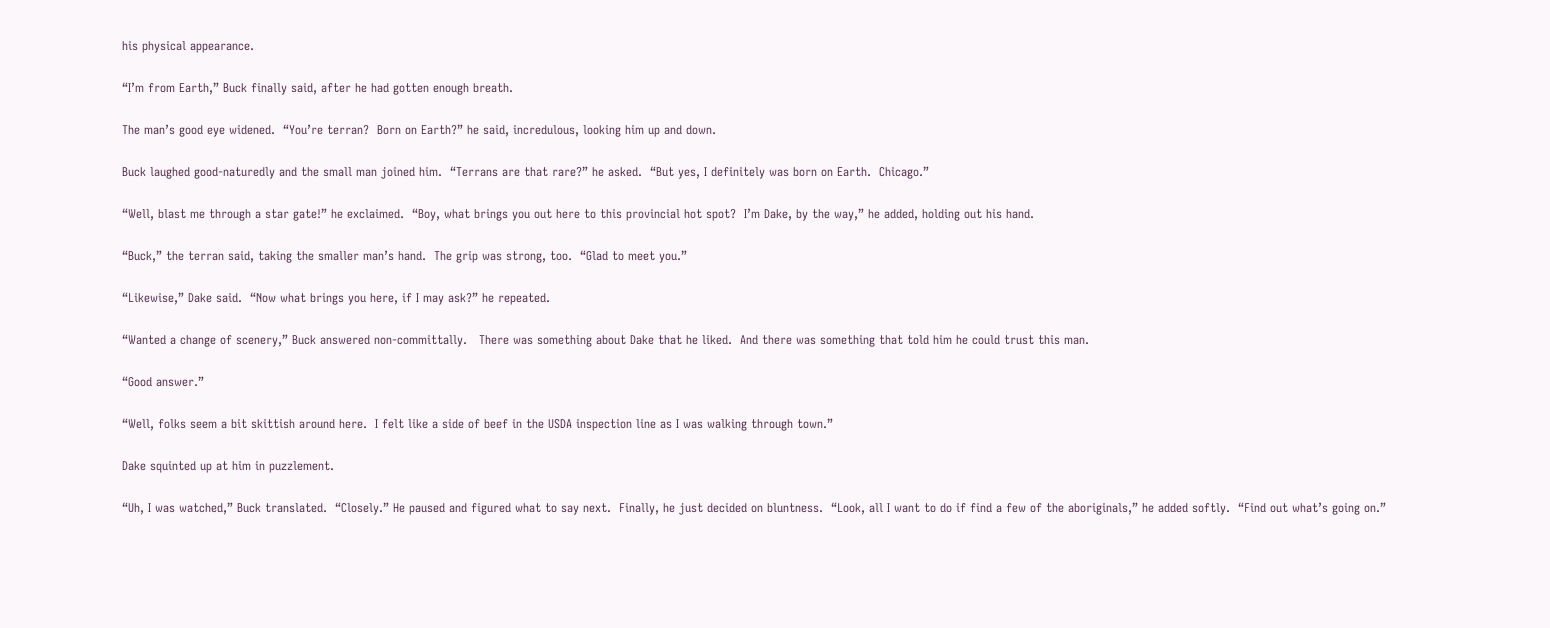his physical appearance.

“I’m from Earth,” Buck finally said, after he had gotten enough breath.

The man’s good eye widened.  “You’re terran?  Born on Earth?” he said, incredulous, looking him up and down.

Buck laughed good-naturedly and the small man joined him.  “Terrans are that rare?” he asked.  “But yes, I definitely was born on Earth.  Chicago.”

“Well, blast me through a star gate!” he exclaimed.  “Boy, what brings you out here to this provincial hot spot?  I’m Dake, by the way,” he added, holding out his hand.

“Buck,” the terran said, taking the smaller man’s hand.  The grip was strong, too.  “Glad to meet you.”

“Likewise,” Dake said.  “Now what brings you here, if I may ask?” he repeated.

“Wanted a change of scenery,” Buck answered non-committally.   There was something about Dake that he liked.  And there was something that told him he could trust this man.

“Good answer.”

“Well, folks seem a bit skittish around here.  I felt like a side of beef in the USDA inspection line as I was walking through town.”

Dake squinted up at him in puzzlement.

“Uh, I was watched,” Buck translated.  “Closely.” He paused and figured what to say next.  Finally, he just decided on bluntness.  “Look, all I want to do if find a few of the aboriginals,” he added softly.  “Find out what’s going on.”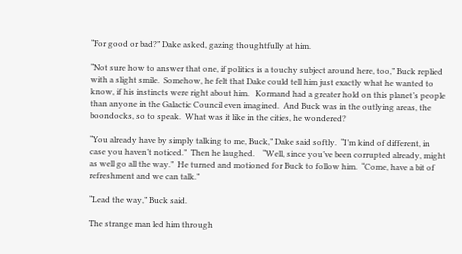“For good or bad?” Dake asked, gazing thoughtfully at him.

“Not sure how to answer that one, if politics is a touchy subject around here, too,” Buck replied with a slight smile.  Somehow, he felt that Dake could tell him just exactly what he wanted to know, if his instincts were right about him.   Kormand had a greater hold on this planet’s people than anyone in the Galactic Council even imagined.  And Buck was in the outlying areas, the boondocks, so to speak.  What was it like in the cities, he wondered?

“You already have by simply talking to me, Buck,” Dake said softly.  “I’m kind of different, in case you haven’t noticed.”  Then he laughed.    “Well, since you’ve been corrupted already, might as well go all the way.”  He turned and motioned for Buck to follow him.  “Come, have a bit of refreshment and we can talk.”

“Lead the way,” Buck said.

The strange man led him through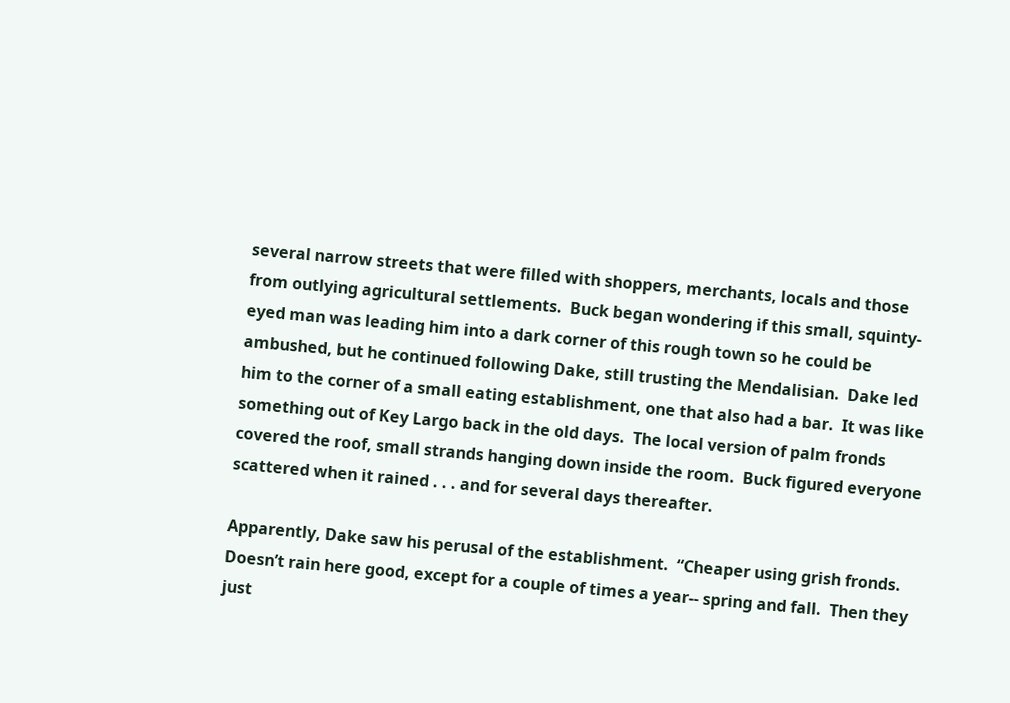several narrow streets that were filled with shoppers, merchants, locals and those from outlying agricultural settlements.  Buck began wondering if this small, squinty-eyed man was leading him into a dark corner of this rough town so he could be ambushed, but he continued following Dake, still trusting the Mendalisian.  Dake led him to the corner of a small eating establishment, one that also had a bar.  It was like something out of Key Largo back in the old days.  The local version of palm fronds covered the roof, small strands hanging down inside the room.  Buck figured everyone scattered when it rained . . . and for several days thereafter.

Apparently, Dake saw his perusal of the establishment.  “Cheaper using grish fronds.  Doesn’t rain here good, except for a couple of times a year-- spring and fall.  Then they just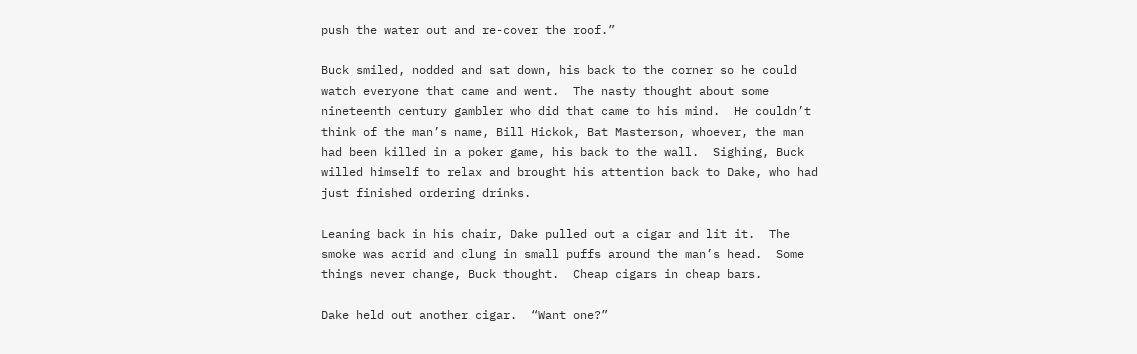push the water out and re-cover the roof.”

Buck smiled, nodded and sat down, his back to the corner so he could watch everyone that came and went.  The nasty thought about some nineteenth century gambler who did that came to his mind.  He couldn’t think of the man’s name, Bill Hickok, Bat Masterson, whoever, the man had been killed in a poker game, his back to the wall.  Sighing, Buck willed himself to relax and brought his attention back to Dake, who had just finished ordering drinks.

Leaning back in his chair, Dake pulled out a cigar and lit it.  The smoke was acrid and clung in small puffs around the man’s head.  Some things never change, Buck thought.  Cheap cigars in cheap bars.

Dake held out another cigar.  “Want one?”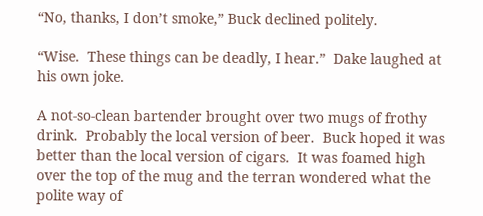“No, thanks, I don’t smoke,” Buck declined politely.

“Wise.  These things can be deadly, I hear.”  Dake laughed at his own joke.

A not-so-clean bartender brought over two mugs of frothy drink.  Probably the local version of beer.  Buck hoped it was better than the local version of cigars.  It was foamed high over the top of the mug and the terran wondered what the polite way of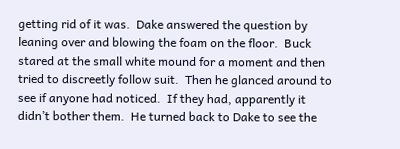getting rid of it was.  Dake answered the question by leaning over and blowing the foam on the floor.  Buck stared at the small white mound for a moment and then tried to discreetly follow suit.  Then he glanced around to see if anyone had noticed.  If they had, apparently it didn’t bother them.  He turned back to Dake to see the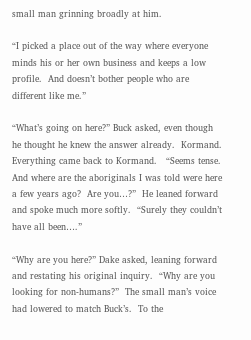small man grinning broadly at him.

“I picked a place out of the way where everyone minds his or her own business and keeps a low profile.  And doesn’t bother people who are different like me.”

“What’s going on here?” Buck asked, even though he thought he knew the answer already.  Kormand.  Everything came back to Kormand.   “Seems tense.  And where are the aboriginals I was told were here a few years ago?  Are you…?”  He leaned forward and spoke much more softly.  “Surely they couldn’t have all been….”

“Why are you here?” Dake asked, leaning forward and restating his original inquiry.  “Why are you looking for non-humans?”  The small man’s voice had lowered to match Buck’s.  To the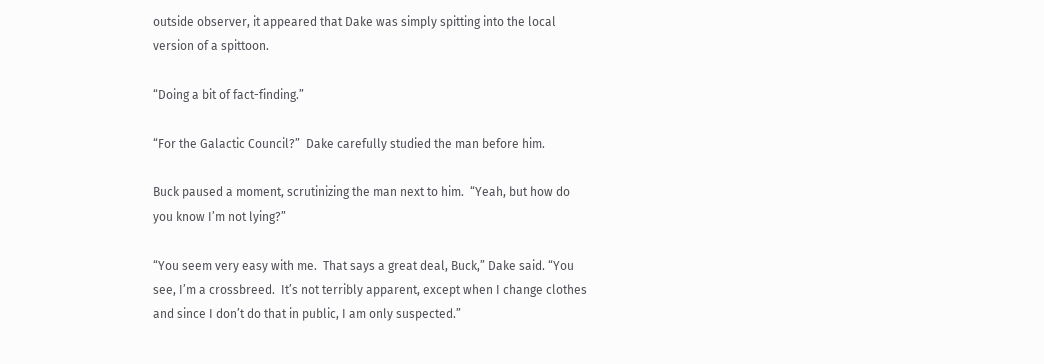outside observer, it appeared that Dake was simply spitting into the local version of a spittoon.

“Doing a bit of fact-finding.”

“For the Galactic Council?”  Dake carefully studied the man before him.

Buck paused a moment, scrutinizing the man next to him.  “Yeah, but how do you know I’m not lying?”

“You seem very easy with me.  That says a great deal, Buck,” Dake said. “You see, I’m a crossbreed.  It’s not terribly apparent, except when I change clothes and since I don’t do that in public, I am only suspected.”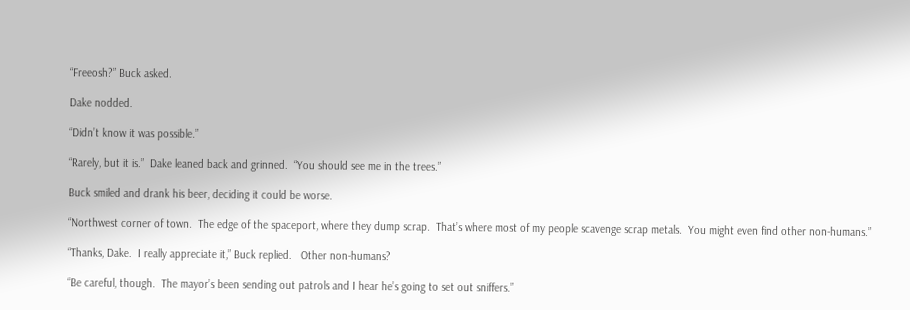“Freeosh?” Buck asked.

Dake nodded.

“Didn’t know it was possible.”

“Rarely, but it is.”  Dake leaned back and grinned.  “You should see me in the trees.”

Buck smiled and drank his beer, deciding it could be worse.

“Northwest corner of town.  The edge of the spaceport, where they dump scrap.  That’s where most of my people scavenge scrap metals.  You might even find other non-humans.”

“Thanks, Dake.  I really appreciate it,” Buck replied.   Other non-humans?

“Be careful, though.  The mayor’s been sending out patrols and I hear he’s going to set out sniffers.”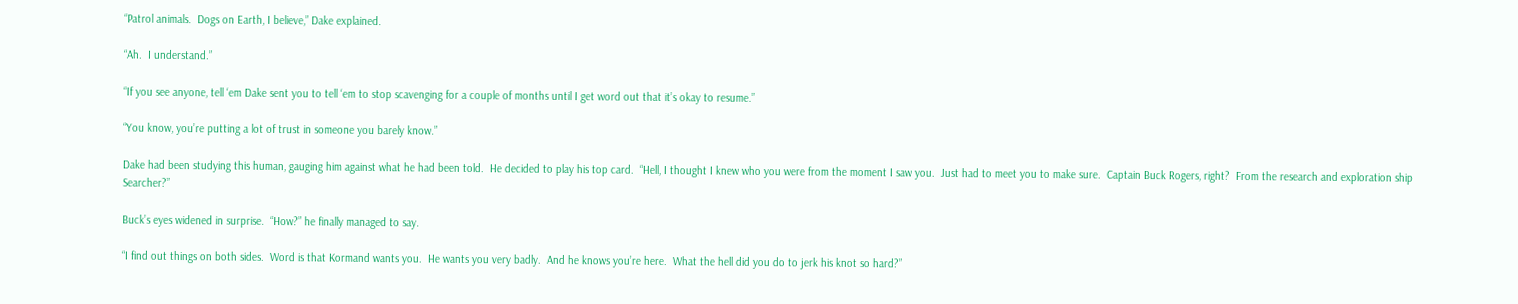“Patrol animals.  Dogs on Earth, I believe,” Dake explained.

“Ah.  I understand.”

“If you see anyone, tell ‘em Dake sent you to tell ‘em to stop scavenging for a couple of months until I get word out that it’s okay to resume.”

“You know, you’re putting a lot of trust in someone you barely know.”

Dake had been studying this human, gauging him against what he had been told.  He decided to play his top card.  “Hell, I thought I knew who you were from the moment I saw you.  Just had to meet you to make sure.  Captain Buck Rogers, right?  From the research and exploration ship Searcher?”

Buck’s eyes widened in surprise.  “How?” he finally managed to say.

“I find out things on both sides.  Word is that Kormand wants you.  He wants you very badly.  And he knows you’re here.  What the hell did you do to jerk his knot so hard?”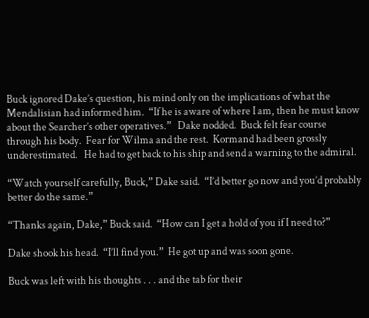Buck ignored Dake’s question, his mind only on the implications of what the Mendalisian had informed him.  “If he is aware of where I am, then he must know about the Searcher’s other operatives.”   Dake nodded.  Buck felt fear course through his body.  Fear for Wilma and the rest.  Kormand had been grossly underestimated.   He had to get back to his ship and send a warning to the admiral.

“Watch yourself carefully, Buck,” Dake said.  “I’d better go now and you’d probably better do the same.”

“Thanks again, Dake,” Buck said.  “How can I get a hold of you if I need to?”

Dake shook his head.  “I’ll find you.”  He got up and was soon gone.

Buck was left with his thoughts . . . and the tab for their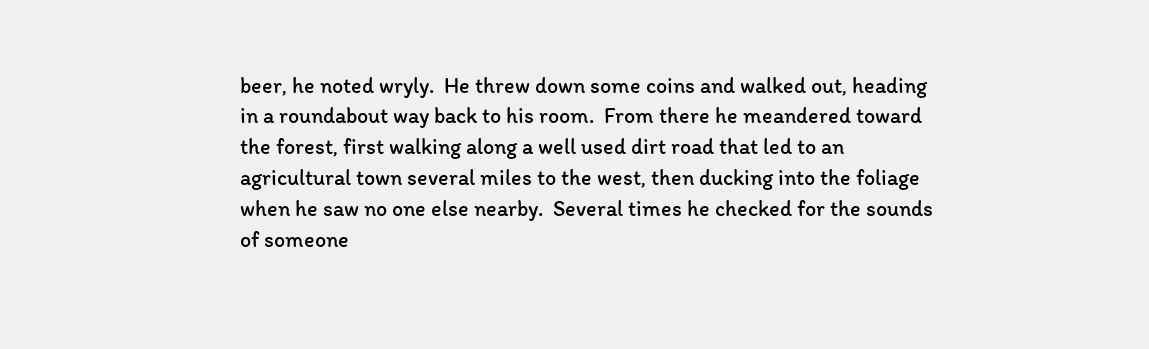beer, he noted wryly.  He threw down some coins and walked out, heading in a roundabout way back to his room.  From there he meandered toward the forest, first walking along a well used dirt road that led to an agricultural town several miles to the west, then ducking into the foliage when he saw no one else nearby.  Several times he checked for the sounds of someone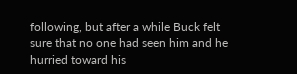following, but after a while Buck felt sure that no one had seen him and he hurried toward his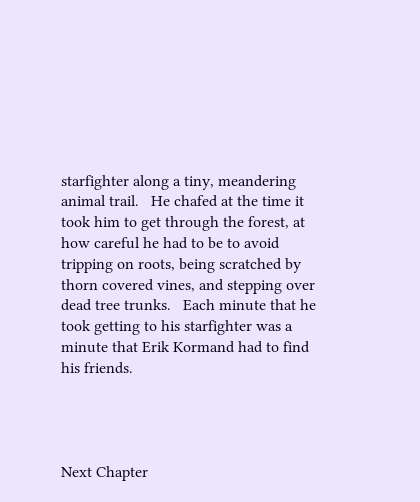starfighter along a tiny, meandering animal trail.   He chafed at the time it took him to get through the forest, at how careful he had to be to avoid tripping on roots, being scratched by thorn covered vines, and stepping over dead tree trunks.   Each minute that he took getting to his starfighter was a minute that Erik Kormand had to find his friends.




Next Chapter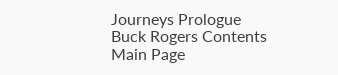Journeys Prologue
Buck Rogers Contents
Main Page